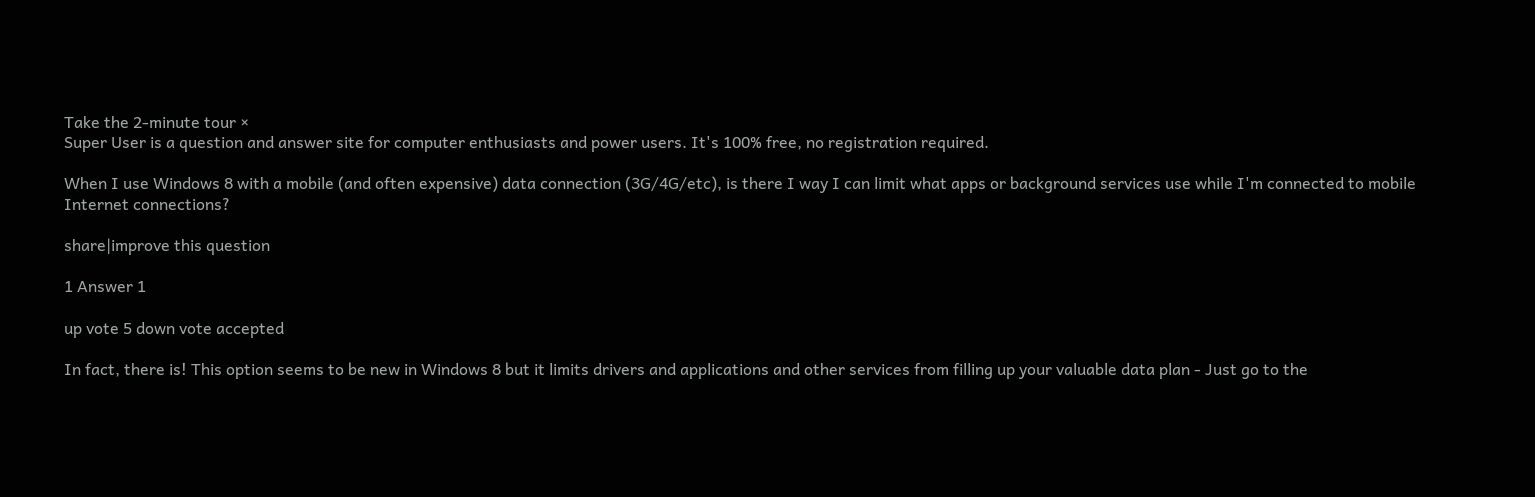Take the 2-minute tour ×
Super User is a question and answer site for computer enthusiasts and power users. It's 100% free, no registration required.

When I use Windows 8 with a mobile (and often expensive) data connection (3G/4G/etc), is there I way I can limit what apps or background services use while I'm connected to mobile Internet connections?

share|improve this question

1 Answer 1

up vote 5 down vote accepted

In fact, there is! This option seems to be new in Windows 8 but it limits drivers and applications and other services from filling up your valuable data plan - Just go to the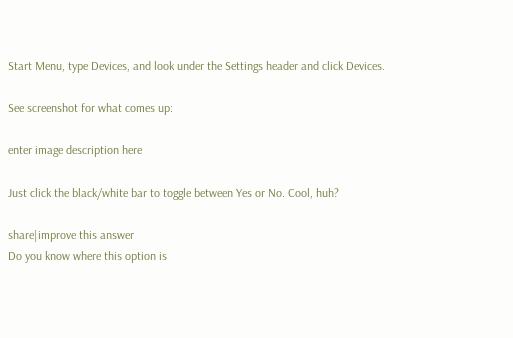Start Menu, type Devices, and look under the Settings header and click Devices.

See screenshot for what comes up:

enter image description here

Just click the black/white bar to toggle between Yes or No. Cool, huh?

share|improve this answer
Do you know where this option is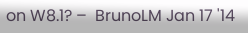on W8.1? –  BrunoLM Jan 17 '14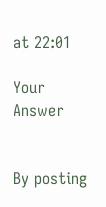at 22:01

Your Answer


By posting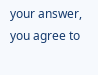your answer, you agree to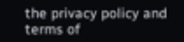the privacy policy and terms of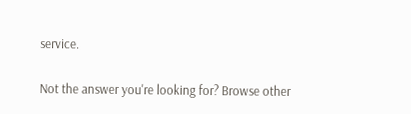service.

Not the answer you're looking for? Browse other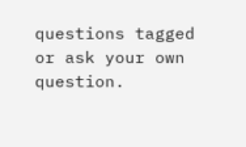questions tagged or ask your own question.